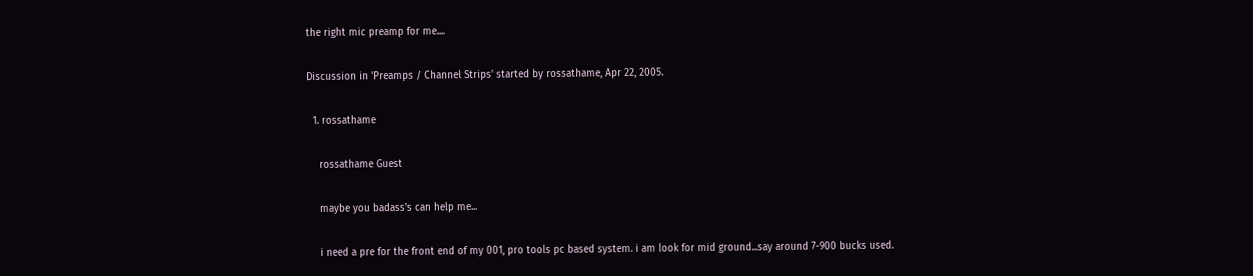the right mic preamp for me....

Discussion in 'Preamps / Channel Strips' started by rossathame, Apr 22, 2005.

  1. rossathame

    rossathame Guest

    maybe you badass's can help me...

    i need a pre for the front end of my 001, pro tools pc based system. i am look for mid ground...say around 7-900 bucks used.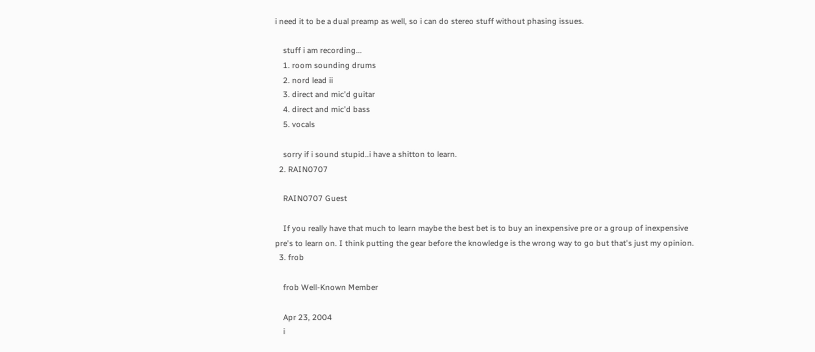i need it to be a dual preamp as well, so i can do stereo stuff without phasing issues.

    stuff i am recording...
    1. room sounding drums
    2. nord lead ii
    3. direct and mic'd guitar
    4. direct and mic'd bass
    5. vocals

    sorry if i sound stupid..i have a shitton to learn.
  2. RAIN0707

    RAIN0707 Guest

    If you really have that much to learn maybe the best bet is to buy an inexpensive pre or a group of inexpensive pre's to learn on. I think putting the gear before the knowledge is the wrong way to go but that's just my opinion.
  3. frob

    frob Well-Known Member

    Apr 23, 2004
    i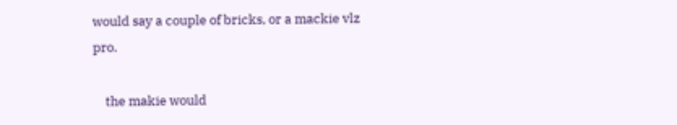would say a couple of bricks, or a mackie vlz pro.

    the makie would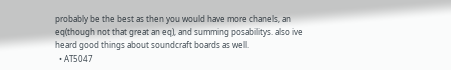probably be the best as then you would have more chanels, an eq(though not that great an eq), and summing posabilitys. also ive heard good things about soundcraft boards as well.
  • AT5047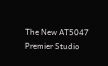The New AT5047 Premier Studio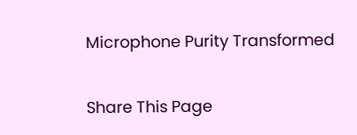Microphone Purity Transformed

Share This Page